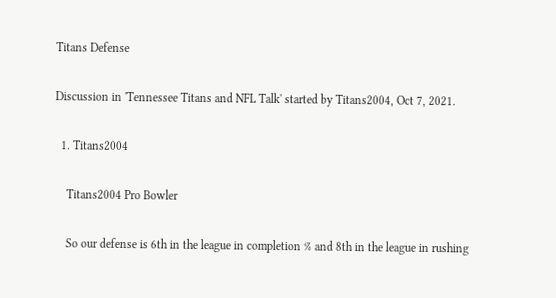Titans Defense

Discussion in 'Tennessee Titans and NFL Talk' started by Titans2004, Oct 7, 2021.

  1. Titans2004

    Titans2004 Pro Bowler

    So our defense is 6th in the league in completion % and 8th in the league in rushing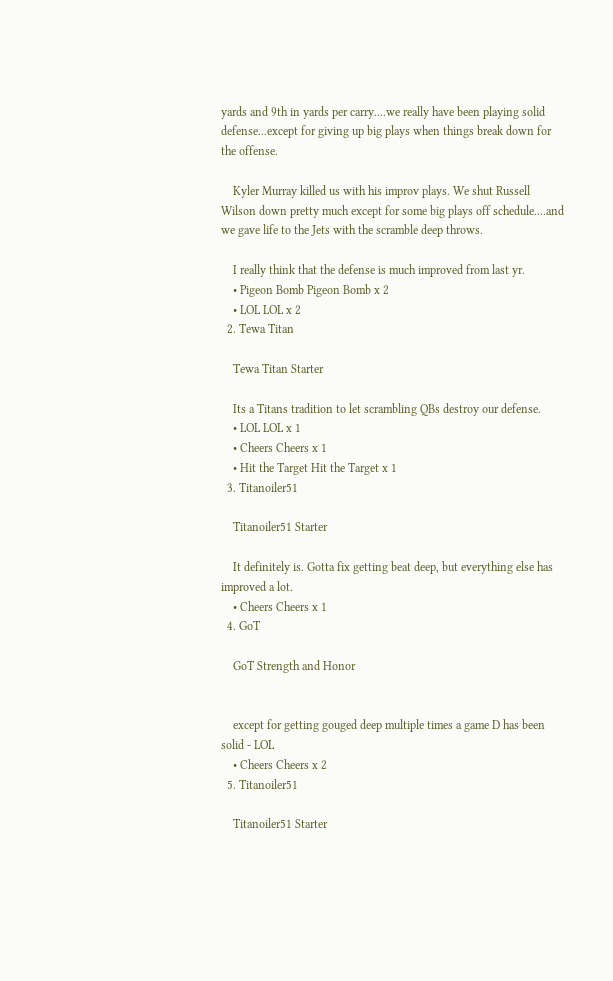yards and 9th in yards per carry....we really have been playing solid defense...except for giving up big plays when things break down for the offense.

    Kyler Murray killed us with his improv plays. We shut Russell Wilson down pretty much except for some big plays off schedule....and we gave life to the Jets with the scramble deep throws.

    I really think that the defense is much improved from last yr.
    • Pigeon Bomb Pigeon Bomb x 2
    • LOL LOL x 2
  2. Tewa Titan

    Tewa Titan Starter

    Its a Titans tradition to let scrambling QBs destroy our defense.
    • LOL LOL x 1
    • Cheers Cheers x 1
    • Hit the Target Hit the Target x 1
  3. Titanoiler51

    Titanoiler51 Starter

    It definitely is. Gotta fix getting beat deep, but everything else has improved a lot.
    • Cheers Cheers x 1
  4. GoT

    GoT Strength and Honor


    except for getting gouged deep multiple times a game D has been solid - LOL
    • Cheers Cheers x 2
  5. Titanoiler51

    Titanoiler51 Starter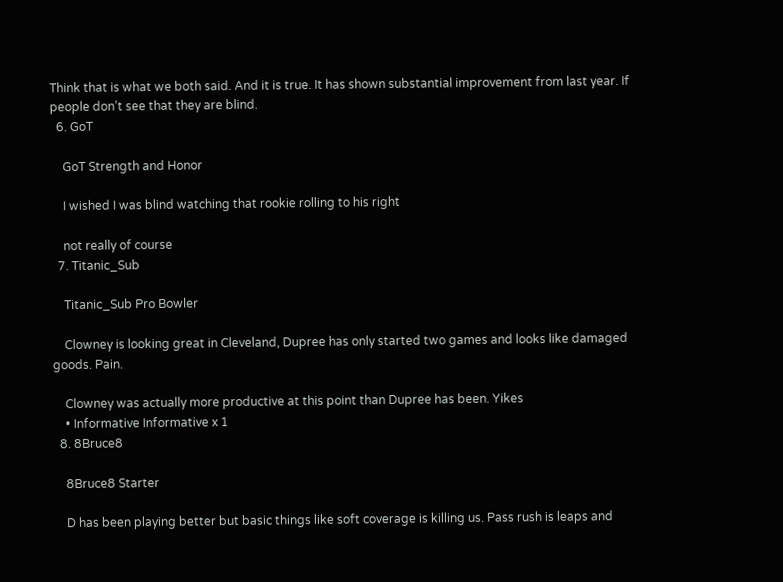Think that is what we both said. And it is true. It has shown substantial improvement from last year. If people don’t see that they are blind.
  6. GoT

    GoT Strength and Honor

    I wished I was blind watching that rookie rolling to his right

    not really of course
  7. Titanic_Sub

    Titanic_Sub Pro Bowler

    Clowney is looking great in Cleveland, Dupree has only started two games and looks like damaged goods. Pain.

    Clowney was actually more productive at this point than Dupree has been. Yikes
    • Informative Informative x 1
  8. 8Bruce8

    8Bruce8 Starter

    D has been playing better but basic things like soft coverage is killing us. Pass rush is leaps and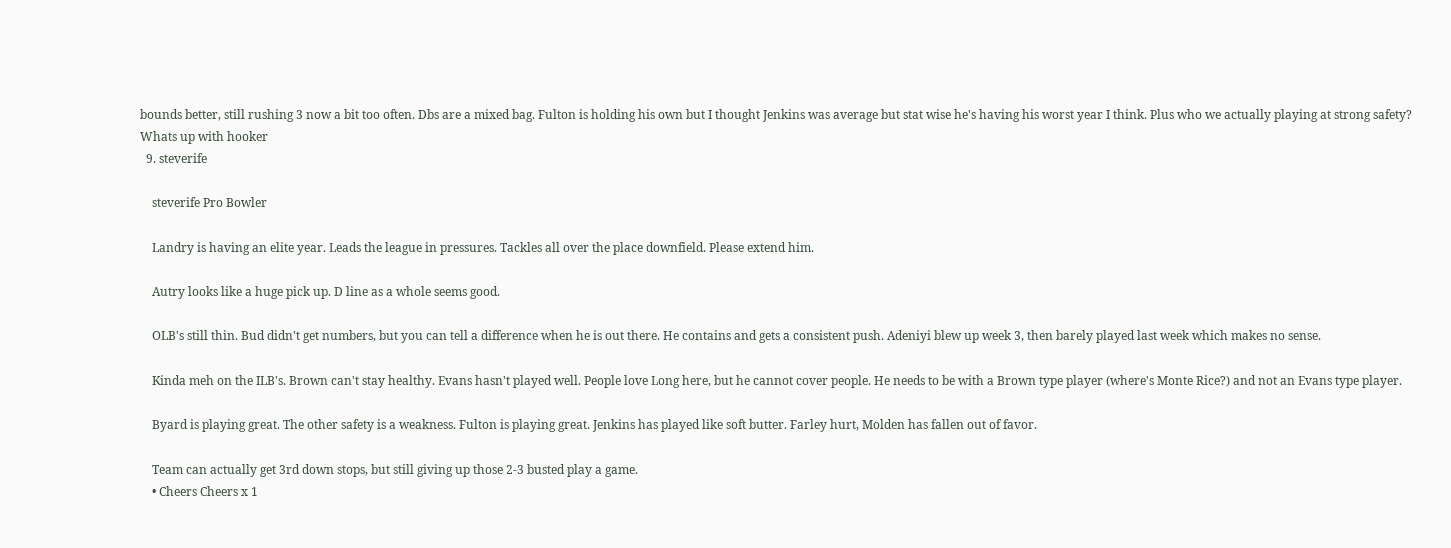bounds better, still rushing 3 now a bit too often. Dbs are a mixed bag. Fulton is holding his own but I thought Jenkins was average but stat wise he's having his worst year I think. Plus who we actually playing at strong safety? Whats up with hooker
  9. steverife

    steverife Pro Bowler

    Landry is having an elite year. Leads the league in pressures. Tackles all over the place downfield. Please extend him.

    Autry looks like a huge pick up. D line as a whole seems good.

    OLB's still thin. Bud didn't get numbers, but you can tell a difference when he is out there. He contains and gets a consistent push. Adeniyi blew up week 3, then barely played last week which makes no sense.

    Kinda meh on the ILB's. Brown can't stay healthy. Evans hasn't played well. People love Long here, but he cannot cover people. He needs to be with a Brown type player (where's Monte Rice?) and not an Evans type player.

    Byard is playing great. The other safety is a weakness. Fulton is playing great. Jenkins has played like soft butter. Farley hurt, Molden has fallen out of favor.

    Team can actually get 3rd down stops, but still giving up those 2-3 busted play a game.
    • Cheers Cheers x 1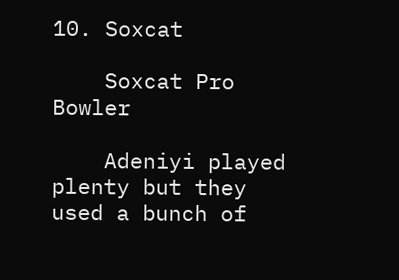10. Soxcat

    Soxcat Pro Bowler

    Adeniyi played plenty but they used a bunch of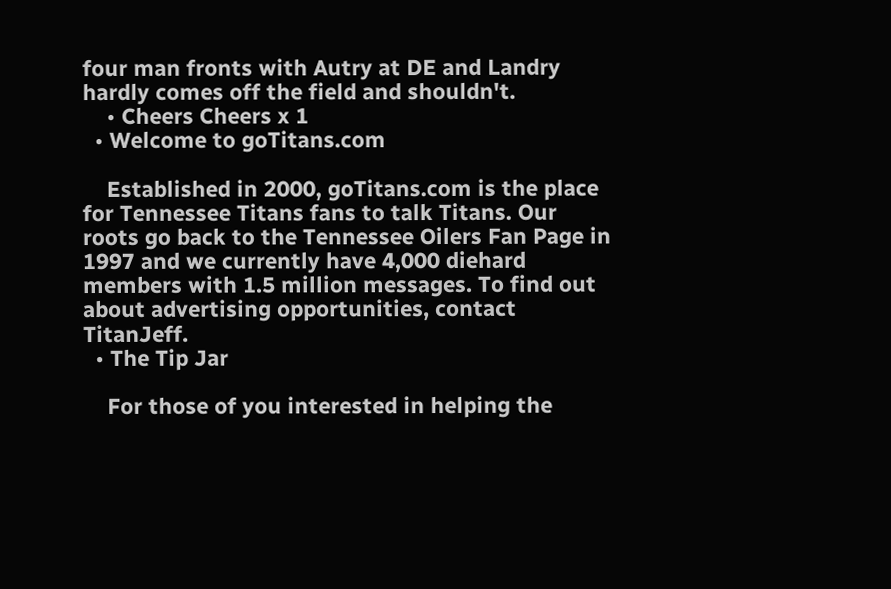four man fronts with Autry at DE and Landry hardly comes off the field and shouldn't.
    • Cheers Cheers x 1
  • Welcome to goTitans.com

    Established in 2000, goTitans.com is the place for Tennessee Titans fans to talk Titans. Our roots go back to the Tennessee Oilers Fan Page in 1997 and we currently have 4,000 diehard members with 1.5 million messages. To find out about advertising opportunities, contact TitanJeff.
  • The Tip Jar

    For those of you interested in helping the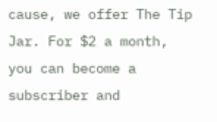cause, we offer The Tip Jar. For $2 a month, you can become a subscriber and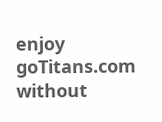enjoy goTitans.com without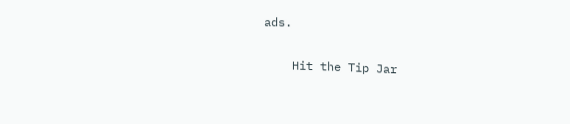ads.

    Hit the Tip Jar